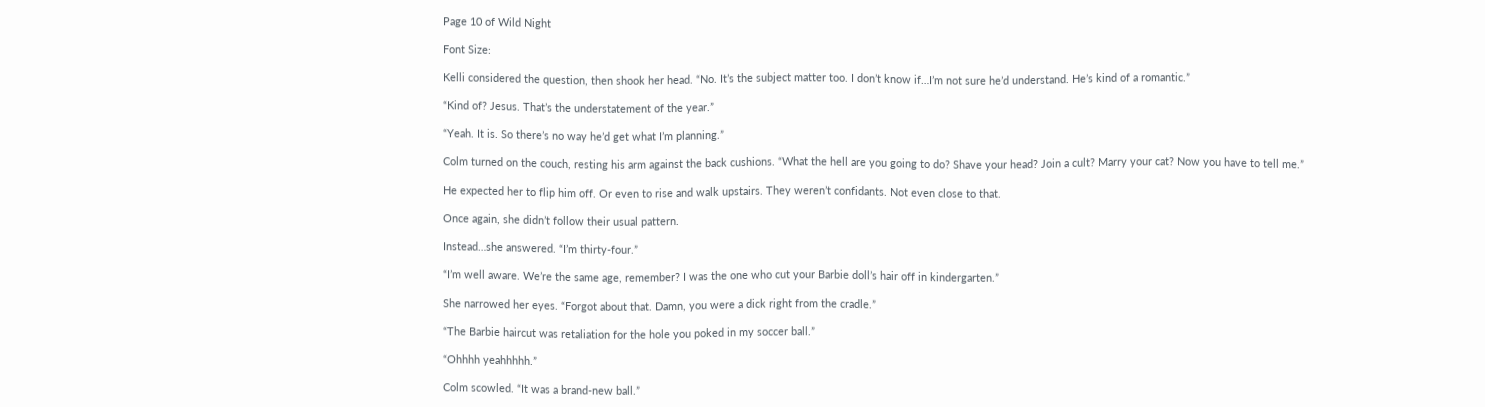Page 10 of Wild Night

Font Size:

Kelli considered the question, then shook her head. “No. It’s the subject matter too. I don’t know if…I’m not sure he’d understand. He’s kind of a romantic.”

“Kind of? Jesus. That’s the understatement of the year.”

“Yeah. It is. So there’s no way he’d get what I’m planning.”

Colm turned on the couch, resting his arm against the back cushions. “What the hell are you going to do? Shave your head? Join a cult? Marry your cat? Now you have to tell me.”

He expected her to flip him off. Or even to rise and walk upstairs. They weren’t confidants. Not even close to that.

Once again, she didn’t follow their usual pattern.

Instead…she answered. “I’m thirty-four.”

“I’m well aware. We’re the same age, remember? I was the one who cut your Barbie doll’s hair off in kindergarten.”

She narrowed her eyes. “Forgot about that. Damn, you were a dick right from the cradle.”

“The Barbie haircut was retaliation for the hole you poked in my soccer ball.”

“Ohhhh yeahhhhh.”

Colm scowled. “It was a brand-new ball.”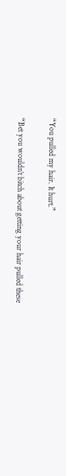“You pulled my hair. It hurt.”

“Bet you wouldn’t bitch about getting your hair pulled these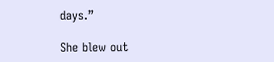days.”

She blew out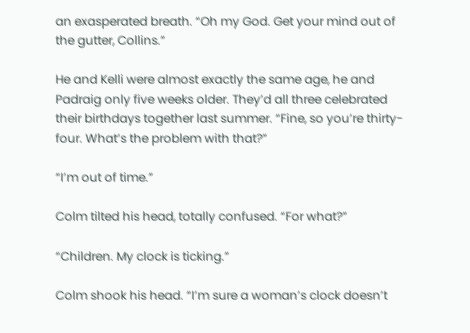an exasperated breath. “Oh my God. Get your mind out of the gutter, Collins.”

He and Kelli were almost exactly the same age, he and Padraig only five weeks older. They’d all three celebrated their birthdays together last summer. “Fine, so you’re thirty-four. What’s the problem with that?”

“I’m out of time.”

Colm tilted his head, totally confused. “For what?”

“Children. My clock is ticking.”

Colm shook his head. “I’m sure a woman’s clock doesn’t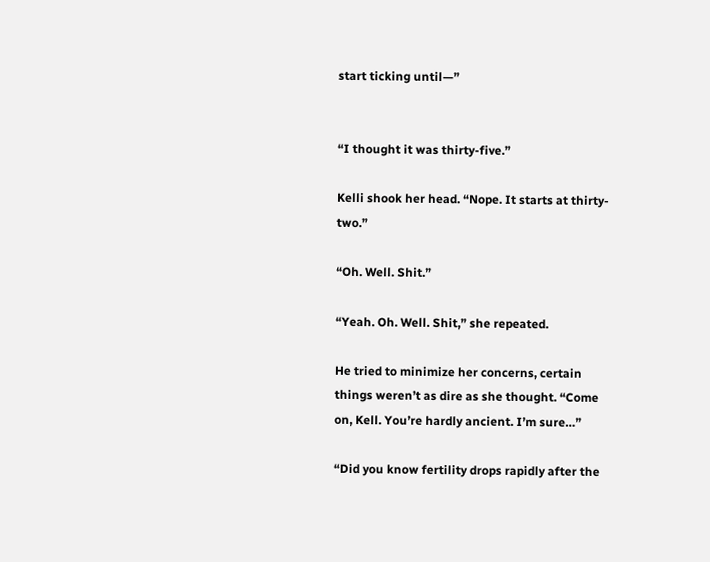start ticking until—”


“I thought it was thirty-five.”

Kelli shook her head. “Nope. It starts at thirty-two.”

“Oh. Well. Shit.”

“Yeah. Oh. Well. Shit,” she repeated.

He tried to minimize her concerns, certain things weren’t as dire as she thought. “Come on, Kell. You’re hardly ancient. I’m sure…”

“Did you know fertility drops rapidly after the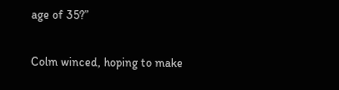age of 35?”

Colm winced, hoping to make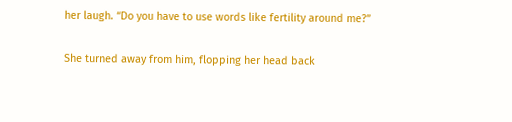her laugh. “Do you have to use words like fertility around me?”

She turned away from him, flopping her head back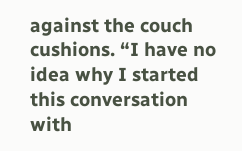against the couch cushions. “I have no idea why I started this conversation with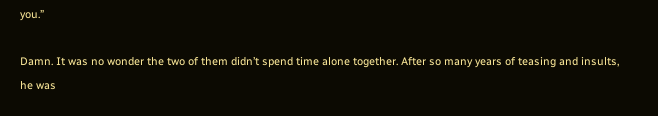you.”

Damn. It was no wonder the two of them didn’t spend time alone together. After so many years of teasing and insults, he was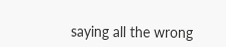saying all the wrong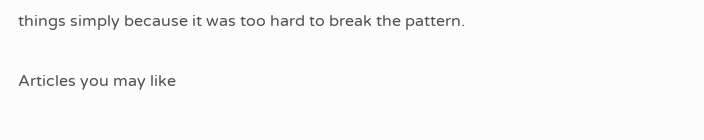things simply because it was too hard to break the pattern.

Articles you may like